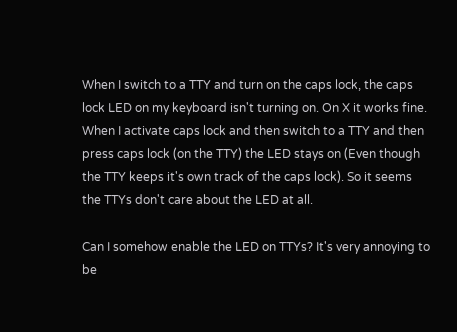When I switch to a TTY and turn on the caps lock, the caps lock LED on my keyboard isn't turning on. On X it works fine. When I activate caps lock and then switch to a TTY and then press caps lock (on the TTY) the LED stays on (Even though the TTY keeps it's own track of the caps lock). So it seems the TTYs don't care about the LED at all.

Can I somehow enable the LED on TTYs? It's very annoying to be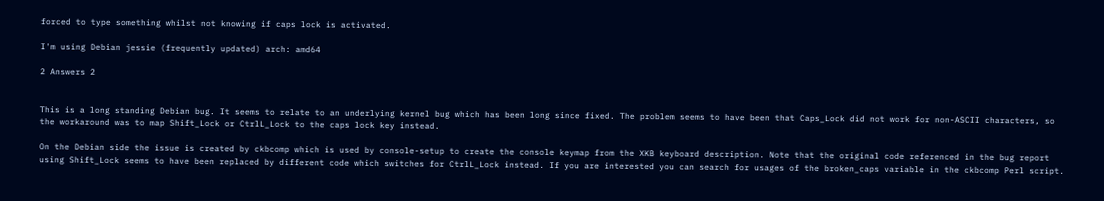forced to type something whilst not knowing if caps lock is activated.

I'm using Debian jessie (frequently updated) arch: amd64

2 Answers 2


This is a long standing Debian bug. It seems to relate to an underlying kernel bug which has been long since fixed. The problem seems to have been that Caps_Lock did not work for non-ASCII characters, so the workaround was to map Shift_Lock or CtrlL_Lock to the caps lock key instead.

On the Debian side the issue is created by ckbcomp which is used by console-setup to create the console keymap from the XKB keyboard description. Note that the original code referenced in the bug report using Shift_Lock seems to have been replaced by different code which switches for CtrlL_Lock instead. If you are interested you can search for usages of the broken_caps variable in the ckbcomp Perl script.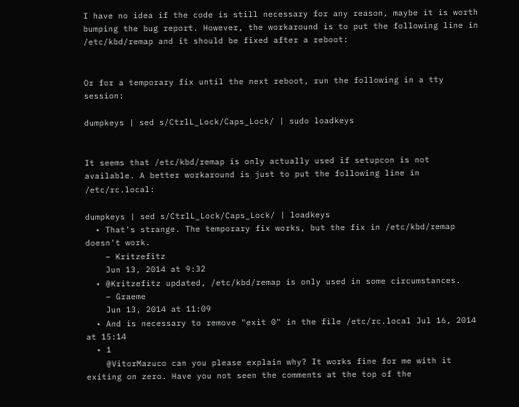I have no idea if the code is still necessary for any reason, maybe it is worth bumping the bug report. However, the workaround is to put the following line in /etc/kbd/remap and it should be fixed after a reboot:


Or for a temporary fix until the next reboot, run the following in a tty session:

dumpkeys | sed s/CtrlL_Lock/Caps_Lock/ | sudo loadkeys


It seems that /etc/kbd/remap is only actually used if setupcon is not available. A better workaround is just to put the following line in /etc/rc.local:

dumpkeys | sed s/CtrlL_Lock/Caps_Lock/ | loadkeys
  • That's strange. The temporary fix works, but the fix in /etc/kbd/remap doesn't work.
    – Kritzefitz
    Jun 13, 2014 at 9:32
  • @Kritzefitz updated, /etc/kbd/remap is only used in some circumstances.
    – Graeme
    Jun 13, 2014 at 11:09
  • And is necessary to remove "exit 0" in the file /etc/rc.local Jul 16, 2014 at 15:14
  • 1
    @VitorMazuco can you please explain why? It works fine for me with it exiting on zero. Have you not seen the comments at the top of the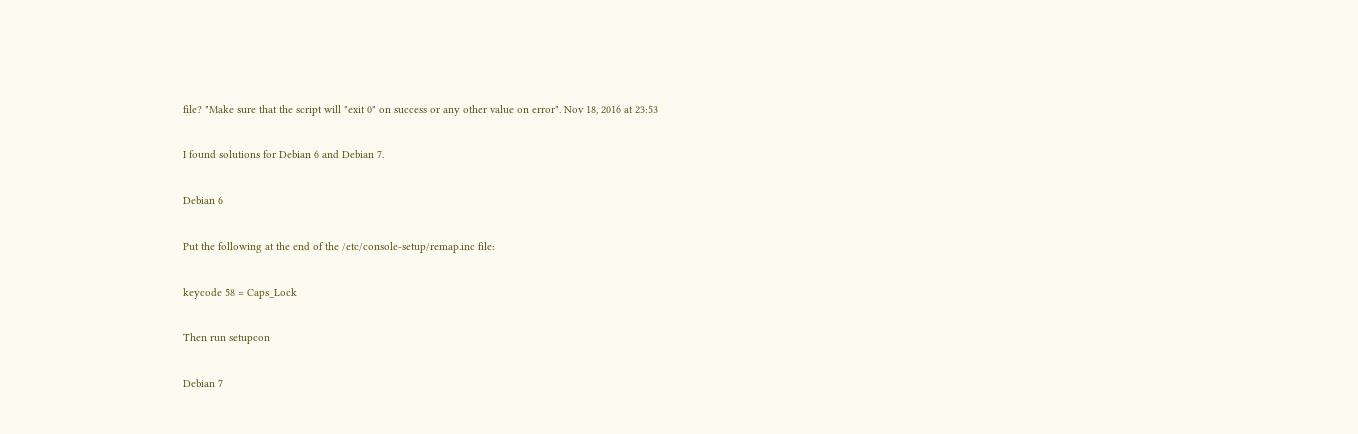file? "Make sure that the script will "exit 0" on success or any other value on error". Nov 18, 2016 at 23:53

I found solutions for Debian 6 and Debian 7.

Debian 6

Put the following at the end of the /etc/console-setup/remap.inc file:

keycode 58 = Caps_Lock

Then run setupcon

Debian 7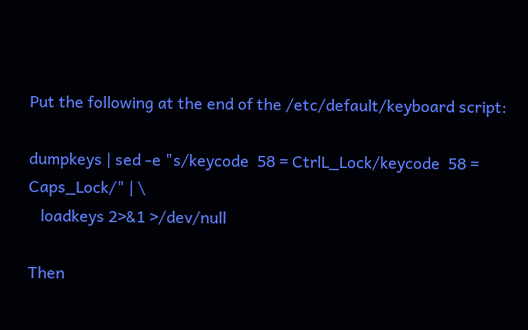Put the following at the end of the /etc/default/keyboard script:

dumpkeys | sed -e "s/keycode  58 = CtrlL_Lock/keycode  58 = Caps_Lock/" | \
   loadkeys 2>&1 >/dev/null

Then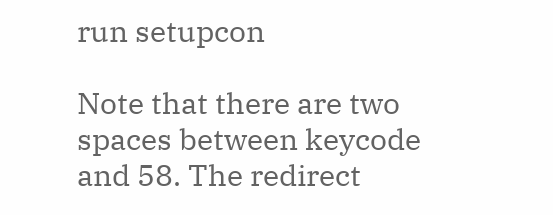run setupcon

Note that there are two spaces between keycode and 58. The redirect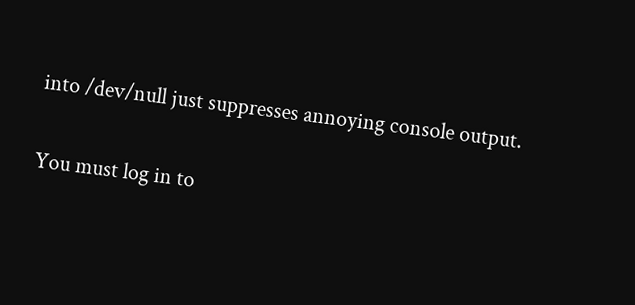into /dev/null just suppresses annoying console output.

You must log in to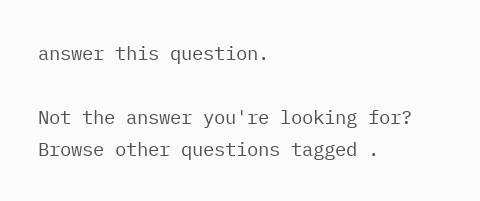answer this question.

Not the answer you're looking for? Browse other questions tagged .